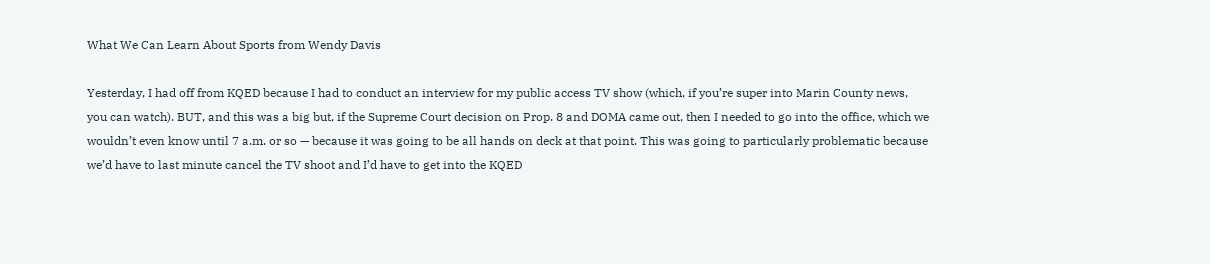What We Can Learn About Sports from Wendy Davis

Yesterday, I had off from KQED because I had to conduct an interview for my public access TV show (which, if you’re super into Marin County news, you can watch). BUT, and this was a big but, if the Supreme Court decision on Prop. 8 and DOMA came out, then I needed to go into the office, which we wouldn’t even know until 7 a.m. or so — because it was going to be all hands on deck at that point. This was going to particularly problematic because we’d have to last minute cancel the TV shoot and I’d have to get into the KQED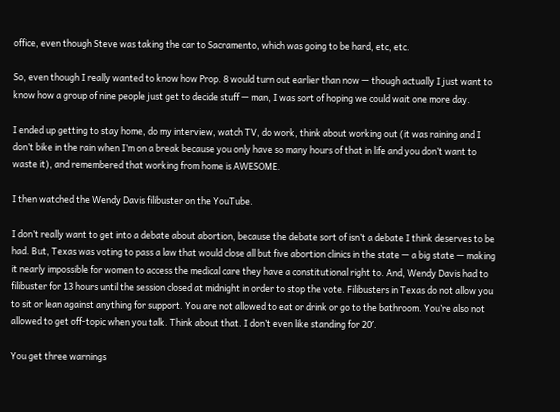office, even though Steve was taking the car to Sacramento, which was going to be hard, etc, etc.

So, even though I really wanted to know how Prop. 8 would turn out earlier than now — though actually I just want to know how a group of nine people just get to decide stuff — man, I was sort of hoping we could wait one more day.

I ended up getting to stay home, do my interview, watch TV, do work, think about working out (it was raining and I don’t bike in the rain when I’m on a break because you only have so many hours of that in life and you don’t want to waste it), and remembered that working from home is AWESOME.

I then watched the Wendy Davis filibuster on the YouTube.

I don’t really want to get into a debate about abortion, because the debate sort of isn’t a debate I think deserves to be had. But, Texas was voting to pass a law that would close all but five abortion clinics in the state — a big state — making it nearly impossible for women to access the medical care they have a constitutional right to. And, Wendy Davis had to filibuster for 13 hours until the session closed at midnight in order to stop the vote. Filibusters in Texas do not allow you to sit or lean against anything for support. You are not allowed to eat or drink or go to the bathroom. You’re also not allowed to get off-topic when you talk. Think about that. I don’t even like standing for 20′.

You get three warnings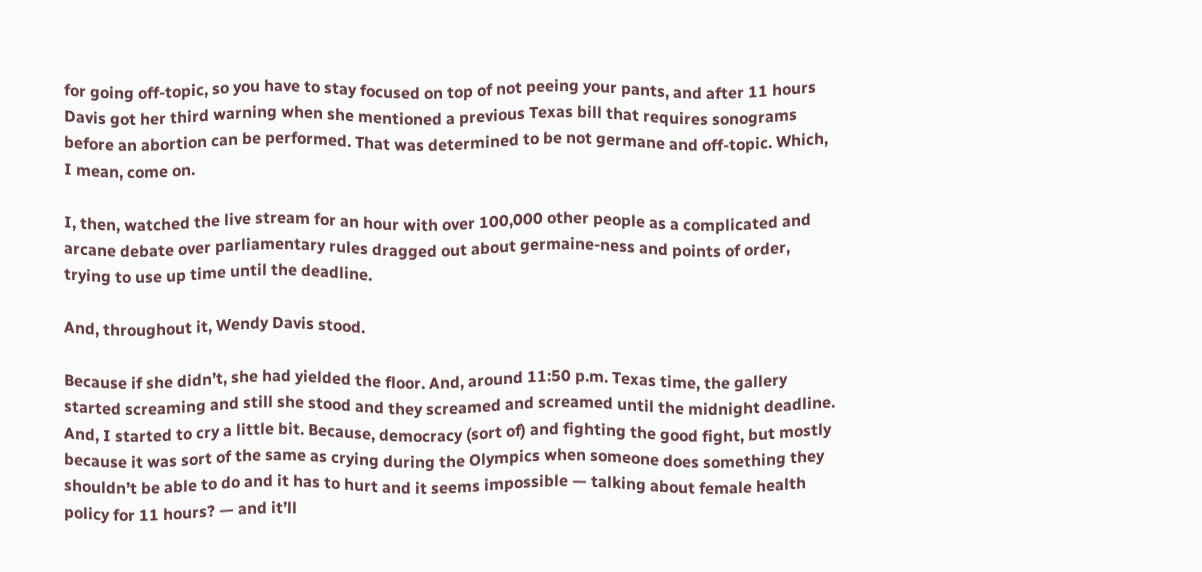for going off-topic, so you have to stay focused on top of not peeing your pants, and after 11 hours Davis got her third warning when she mentioned a previous Texas bill that requires sonograms before an abortion can be performed. That was determined to be not germane and off-topic. Which, I mean, come on.

I, then, watched the live stream for an hour with over 100,000 other people as a complicated and arcane debate over parliamentary rules dragged out about germaine-ness and points of order, trying to use up time until the deadline.

And, throughout it, Wendy Davis stood.

Because if she didn’t, she had yielded the floor. And, around 11:50 p.m. Texas time, the gallery started screaming and still she stood and they screamed and screamed until the midnight deadline. And, I started to cry a little bit. Because, democracy (sort of) and fighting the good fight, but mostly because it was sort of the same as crying during the Olympics when someone does something they shouldn’t be able to do and it has to hurt and it seems impossible — talking about female health policy for 11 hours? — and it’ll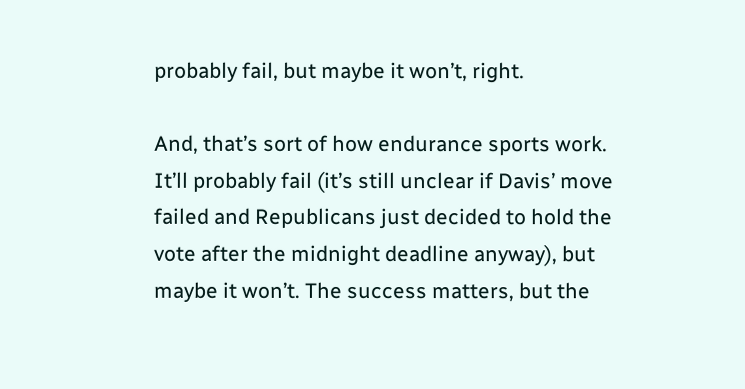probably fail, but maybe it won’t, right.

And, that’s sort of how endurance sports work. It’ll probably fail (it’s still unclear if Davis’ move failed and Republicans just decided to hold the vote after the midnight deadline anyway), but maybe it won’t. The success matters, but the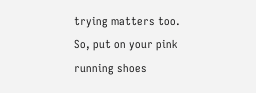trying matters too. So, put on your pink running shoes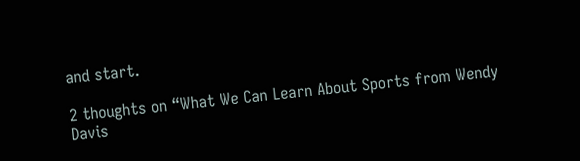and start.

2 thoughts on “What We Can Learn About Sports from Wendy Davis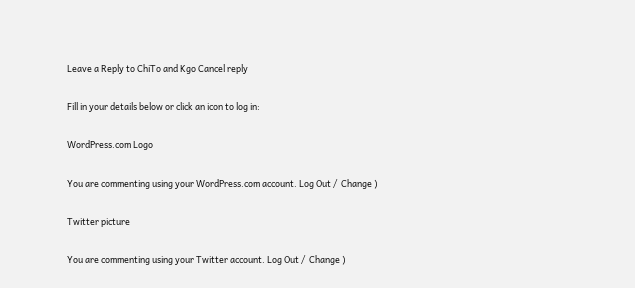Leave a Reply to ChiTo and Kgo Cancel reply

Fill in your details below or click an icon to log in:

WordPress.com Logo

You are commenting using your WordPress.com account. Log Out /  Change )

Twitter picture

You are commenting using your Twitter account. Log Out /  Change )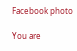Facebook photo

You are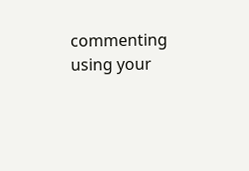commenting using your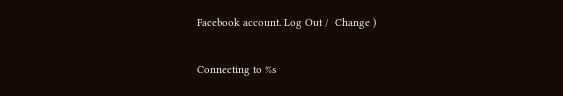Facebook account. Log Out /  Change )

Connecting to %s